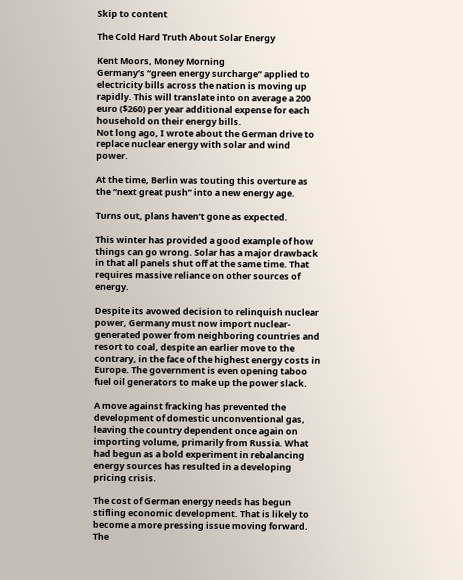Skip to content

The Cold Hard Truth About Solar Energy

Kent Moors, Money Morning
Germany’s “green energy surcharge” applied to electricity bills across the nation is moving up rapidly. This will translate into on average a 200 euro ($260) per year additional expense for each household on their energy bills.
Not long ago, I wrote about the German drive to replace nuclear energy with solar and wind power.

At the time, Berlin was touting this overture as the “next great push” into a new energy age.

Turns out, plans haven’t gone as expected.

This winter has provided a good example of how things can go wrong. Solar has a major drawback in that all panels shut off at the same time. That requires massive reliance on other sources of energy.

Despite its avowed decision to relinquish nuclear power, Germany must now import nuclear-generated power from neighboring countries and resort to coal, despite an earlier move to the contrary, in the face of the highest energy costs in Europe. The government is even opening taboo fuel oil generators to make up the power slack.

A move against fracking has prevented the development of domestic unconventional gas, leaving the country dependent once again on importing volume, primarily from Russia. What had begun as a bold experiment in rebalancing energy sources has resulted in a developing pricing crisis.

The cost of German energy needs has begun stifling economic development. That is likely to become a more pressing issue moving forward. The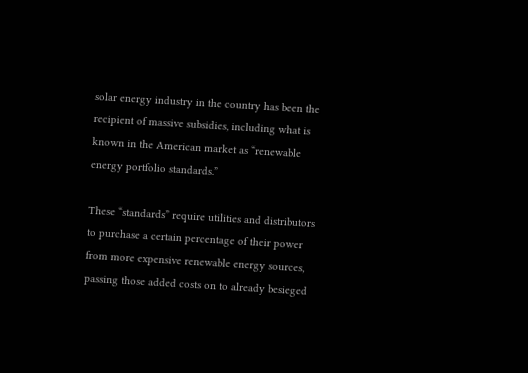solar energy industry in the country has been the recipient of massive subsidies, including what is known in the American market as “renewable energy portfolio standards.”

These “standards” require utilities and distributors to purchase a certain percentage of their power from more expensive renewable energy sources, passing those added costs on to already besieged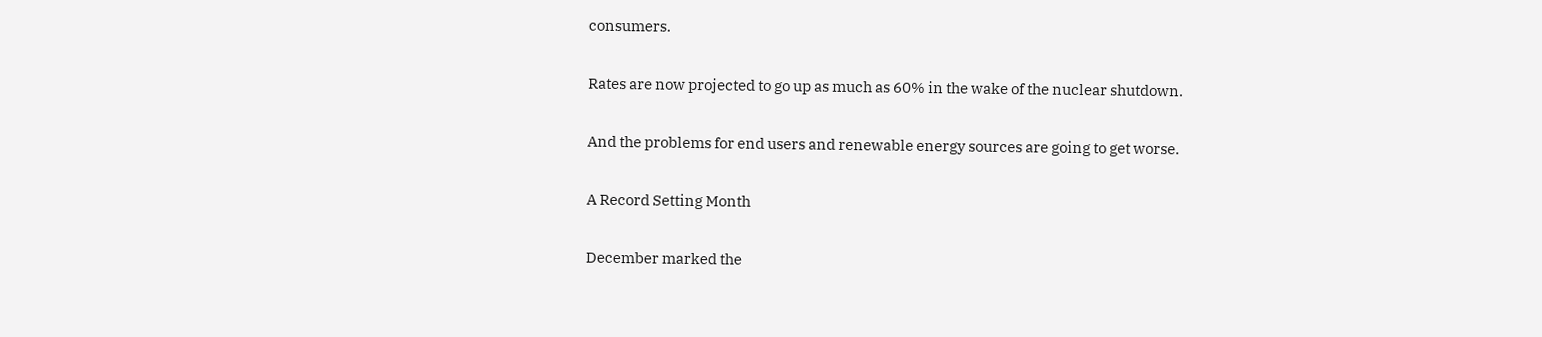consumers.

Rates are now projected to go up as much as 60% in the wake of the nuclear shutdown.

And the problems for end users and renewable energy sources are going to get worse.

A Record Setting Month

December marked the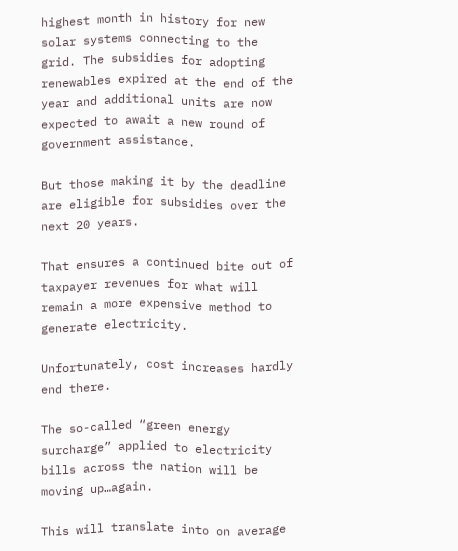highest month in history for new solar systems connecting to the grid. The subsidies for adopting renewables expired at the end of the year and additional units are now expected to await a new round of government assistance.

But those making it by the deadline are eligible for subsidies over the next 20 years.

That ensures a continued bite out of taxpayer revenues for what will remain a more expensive method to generate electricity.

Unfortunately, cost increases hardly end there.

The so-called “green energy surcharge” applied to electricity bills across the nation will be moving up…again.

This will translate into on average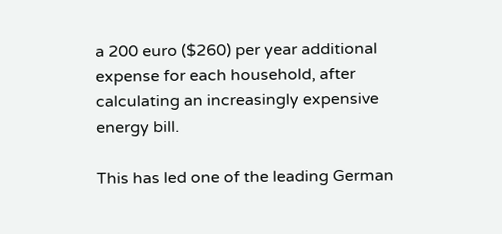a 200 euro ($260) per year additional expense for each household, after calculating an increasingly expensive energy bill.

This has led one of the leading German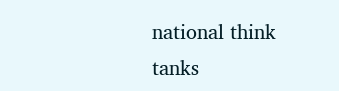national think tanks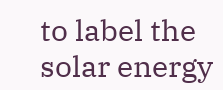to label the solar energy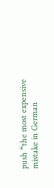push “the most expensive mistake in German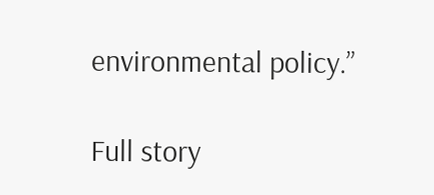environmental policy.”

Full story